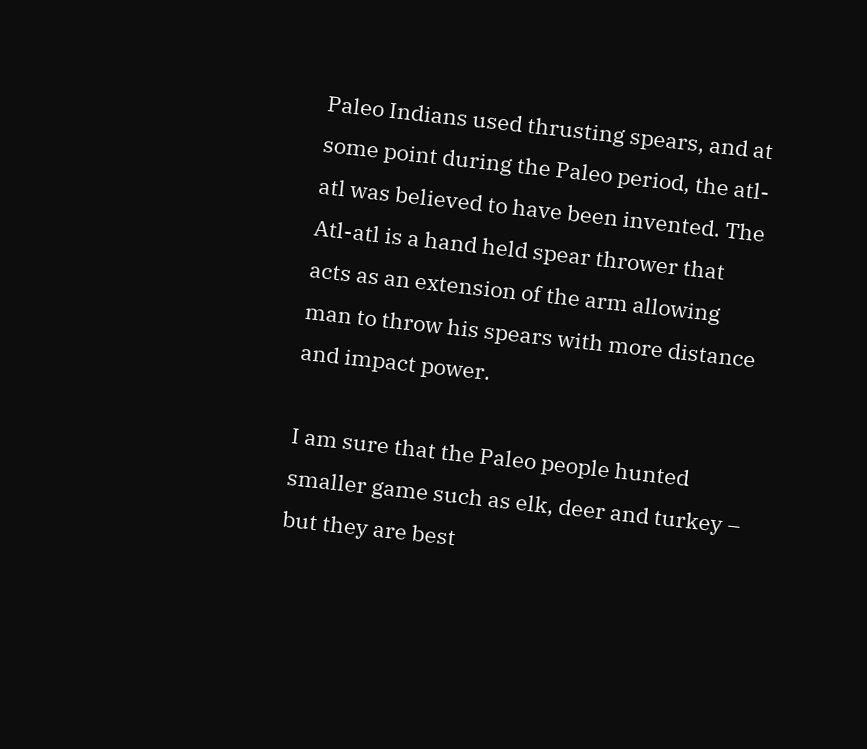Paleo Indians used thrusting spears, and at some point during the Paleo period, the atl-atl was believed to have been invented. The Atl-atl is a hand held spear thrower that acts as an extension of the arm allowing man to throw his spears with more distance and impact power.

I am sure that the Paleo people hunted smaller game such as elk, deer and turkey – but they are best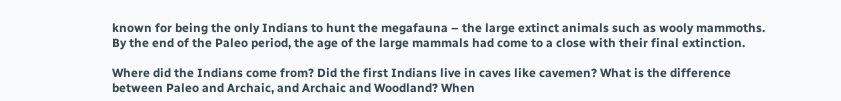known for being the only Indians to hunt the megafauna – the large extinct animals such as wooly mammoths. By the end of the Paleo period, the age of the large mammals had come to a close with their final extinction.

Where did the Indians come from? Did the first Indians live in caves like cavemen? What is the difference between Paleo and Archaic, and Archaic and Woodland? When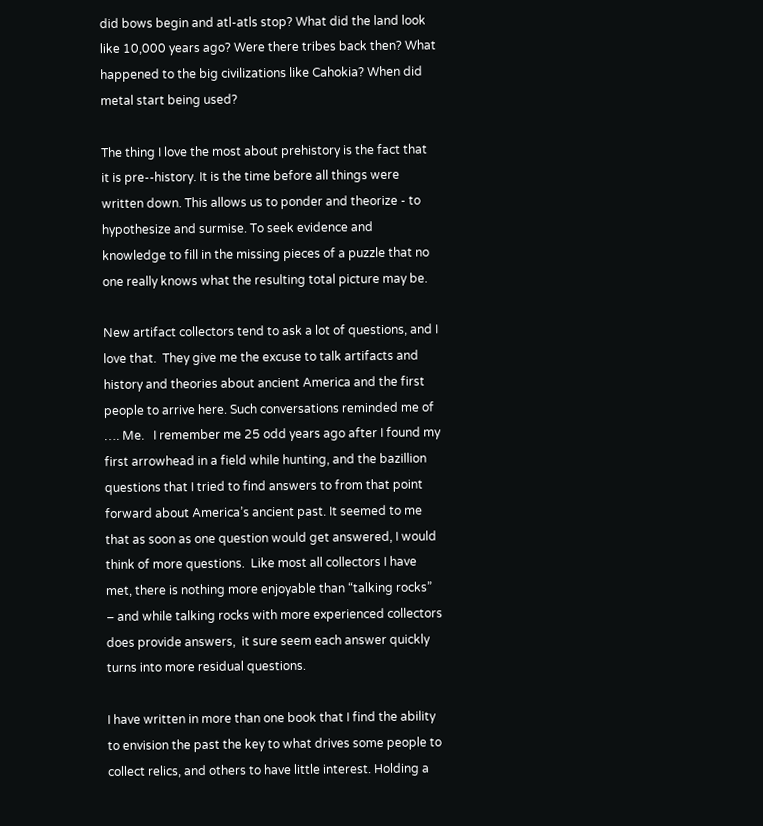did bows begin and atl-atls stop? What did the land look like 10,000 years ago? Were there tribes back then? What happened to the big civilizations like Cahokia? When did metal start being used?

The thing I love the most about prehistory is the fact that it is pre--history. It is the time before all things were written down. This allows us to ponder and theorize - to hypothesize and surmise. To seek evidence and knowledge to fill in the missing pieces of a puzzle that no one really knows what the resulting total picture may be.

New artifact collectors tend to ask a lot of questions, and I love that.  They give me the excuse to talk artifacts and history and theories about ancient America and the first people to arrive here. Such conversations reminded me of …. Me.   I remember me 25 odd years ago after I found my first arrowhead in a field while hunting, and the bazillion questions that I tried to find answers to from that point forward about America’s ancient past. It seemed to me that as soon as one question would get answered, I would think of more questions.  Like most all collectors I have met, there is nothing more enjoyable than “talking rocks” – and while talking rocks with more experienced collectors does provide answers,  it sure seem each answer quickly turns into more residual questions.

I have written in more than one book that I find the ability to envision the past the key to what drives some people to collect relics, and others to have little interest. Holding a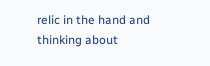relic in the hand and thinking about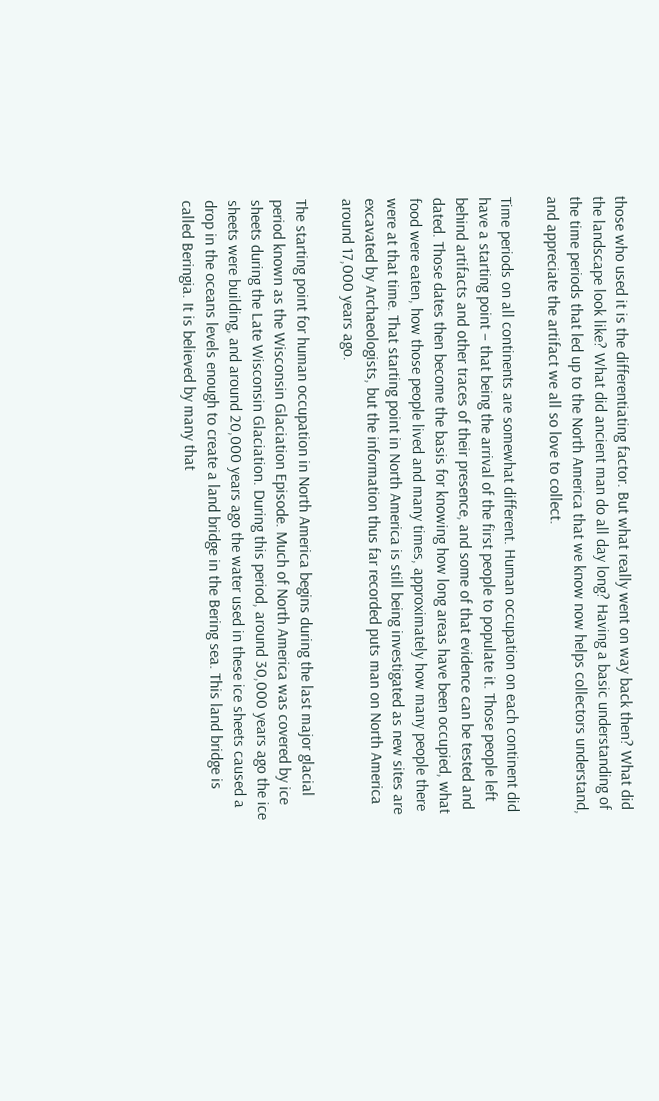those who used it is the differentiating factor. But what really went on way back then? What did the landscape look like? What did ancient man do all day long? Having a basic understanding of the time periods that led up to the North America that we know now helps collectors understand, and appreciate the artifact we all so love to collect.

Time periods on all continents are somewhat different. Human occupation on each continent did have a starting point – that being the arrival of the first people to populate it. Those people left behind artifacts and other traces of their presence, and some of that evidence can be tested and dated. Those dates then become the basis for knowing how long areas have been occupied, what food were eaten, how those people lived and many times, approximately how many people there were at that time. That starting point in North America is still being investigated as new sites are excavated by Archaeologists, but the information thus far recorded puts man on North America around 17,000 years ago.

The starting point for human occupation in North America begins during the last major glacial period known as the Wisconsin Glaciation Episode. Much of North America was covered by ice sheets during the Late Wisconsin Glaciation. During this period, around 30,000 years ago the ice sheets were building, and around 20,000 years ago the water used in these ice sheets caused a drop in the oceans levels enough to create a land bridge in the Bering sea. This land bridge is called Beringia. It is believed by many that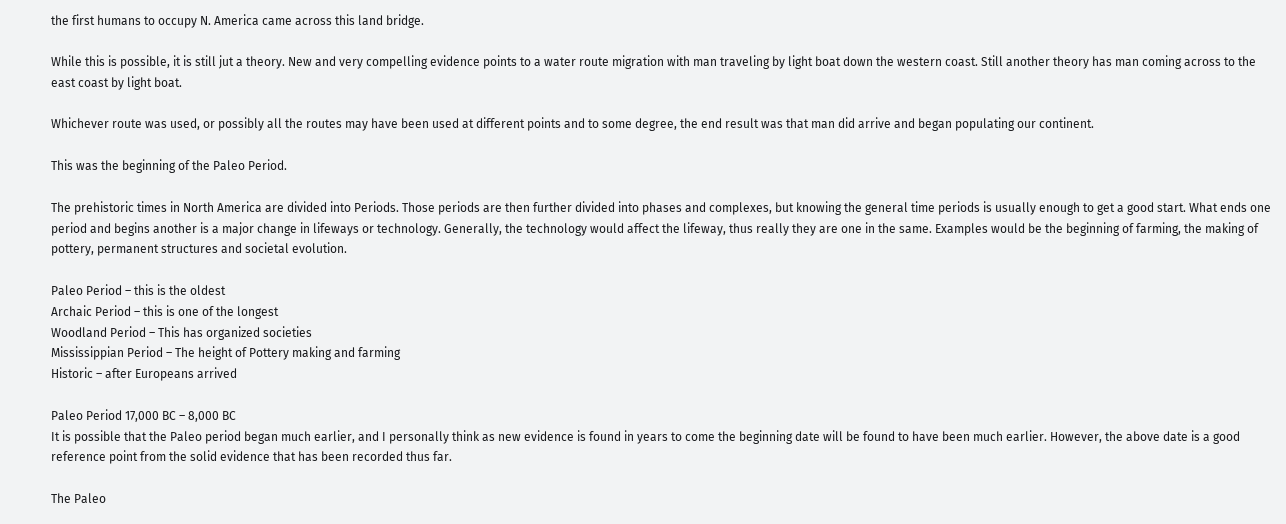the first humans to occupy N. America came across this land bridge.

While this is possible, it is still jut a theory. New and very compelling evidence points to a water route migration with man traveling by light boat down the western coast. Still another theory has man coming across to the east coast by light boat.

Whichever route was used, or possibly all the routes may have been used at different points and to some degree, the end result was that man did arrive and began populating our continent.

This was the beginning of the Paleo Period.

The prehistoric times in North America are divided into Periods. Those periods are then further divided into phases and complexes, but knowing the general time periods is usually enough to get a good start. What ends one period and begins another is a major change in lifeways or technology. Generally, the technology would affect the lifeway, thus really they are one in the same. Examples would be the beginning of farming, the making of pottery, permanent structures and societal evolution.

Paleo Period – this is the oldest
Archaic Period – this is one of the longest
Woodland Period – This has organized societies
Mississippian Period – The height of Pottery making and farming
Historic – after Europeans arrived

Paleo Period 17,000 BC – 8,000 BC
It is possible that the Paleo period began much earlier, and I personally think as new evidence is found in years to come the beginning date will be found to have been much earlier. However, the above date is a good reference point from the solid evidence that has been recorded thus far.

The Paleo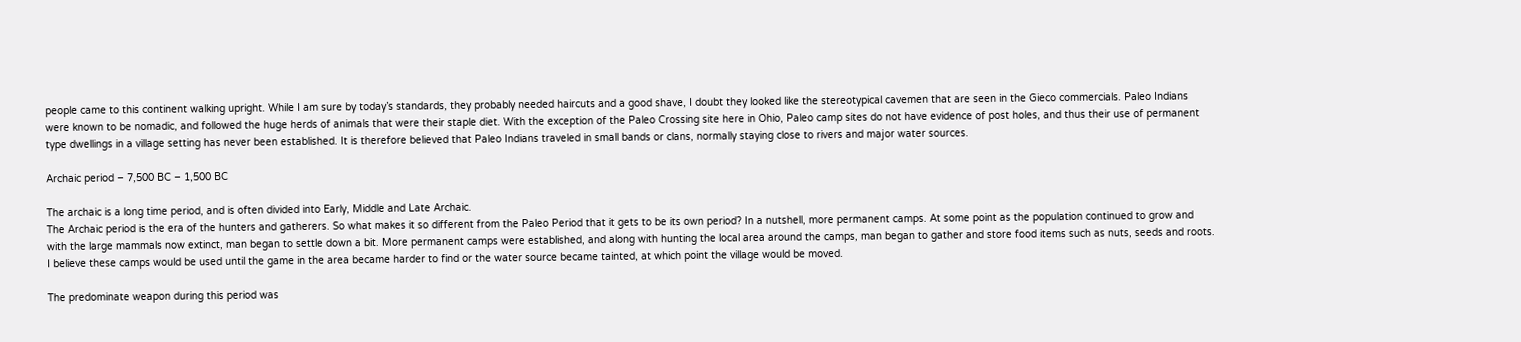people came to this continent walking upright. While I am sure by today’s standards, they probably needed haircuts and a good shave, I doubt they looked like the stereotypical cavemen that are seen in the Gieco commercials. Paleo Indians were known to be nomadic, and followed the huge herds of animals that were their staple diet. With the exception of the Paleo Crossing site here in Ohio, Paleo camp sites do not have evidence of post holes, and thus their use of permanent type dwellings in a village setting has never been established. It is therefore believed that Paleo Indians traveled in small bands or clans, normally staying close to rivers and major water sources.

Archaic period – 7,500 BC – 1,500 BC

The archaic is a long time period, and is often divided into Early, Middle and Late Archaic.
The Archaic period is the era of the hunters and gatherers. So what makes it so different from the Paleo Period that it gets to be its own period? In a nutshell, more permanent camps. At some point as the population continued to grow and with the large mammals now extinct, man began to settle down a bit. More permanent camps were established, and along with hunting the local area around the camps, man began to gather and store food items such as nuts, seeds and roots. I believe these camps would be used until the game in the area became harder to find or the water source became tainted, at which point the village would be moved.

The predominate weapon during this period was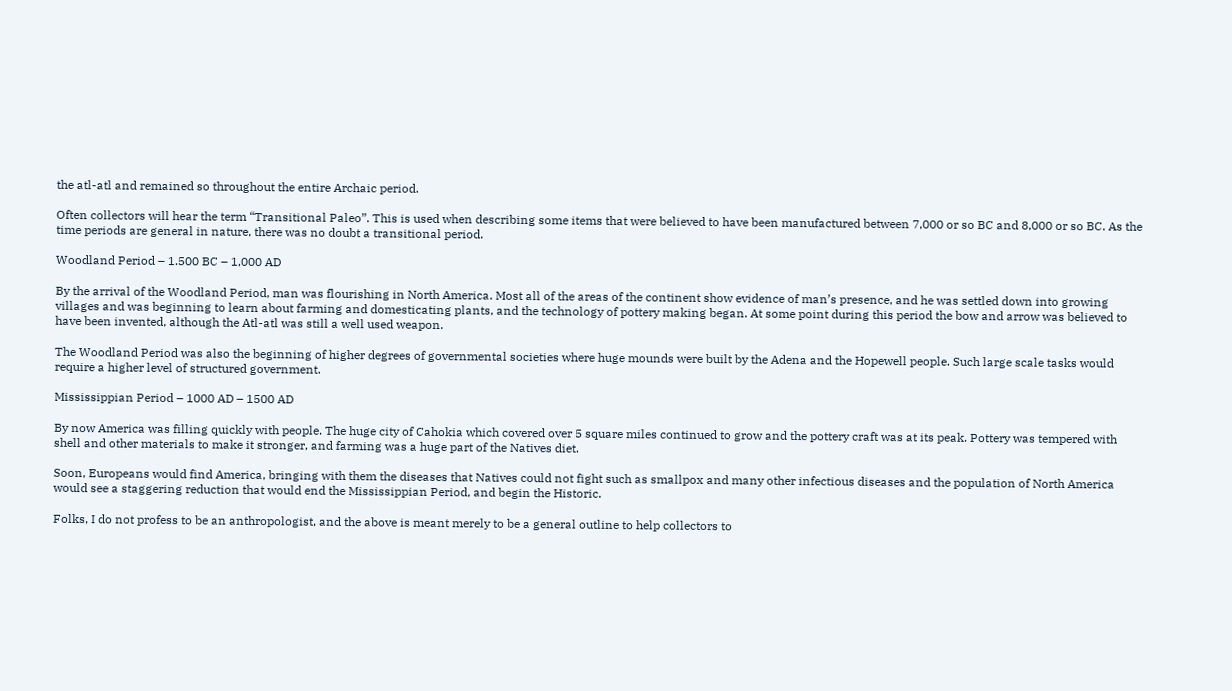the atl-atl and remained so throughout the entire Archaic period.

Often collectors will hear the term “Transitional Paleo”. This is used when describing some items that were believed to have been manufactured between 7,000 or so BC and 8,000 or so BC. As the time periods are general in nature, there was no doubt a transitional period.

Woodland Period – 1.500 BC – 1,000 AD

By the arrival of the Woodland Period, man was flourishing in North America. Most all of the areas of the continent show evidence of man’s presence, and he was settled down into growing villages and was beginning to learn about farming and domesticating plants, and the technology of pottery making began. At some point during this period the bow and arrow was believed to have been invented, although the Atl-atl was still a well used weapon.

The Woodland Period was also the beginning of higher degrees of governmental societies where huge mounds were built by the Adena and the Hopewell people. Such large scale tasks would require a higher level of structured government.

Mississippian Period – 1000 AD – 1500 AD

By now America was filling quickly with people. The huge city of Cahokia which covered over 5 square miles continued to grow and the pottery craft was at its peak. Pottery was tempered with shell and other materials to make it stronger, and farming was a huge part of the Natives diet.

Soon, Europeans would find America, bringing with them the diseases that Natives could not fight such as smallpox and many other infectious diseases and the population of North America would see a staggering reduction that would end the Mississippian Period, and begin the Historic.

Folks, I do not profess to be an anthropologist, and the above is meant merely to be a general outline to help collectors to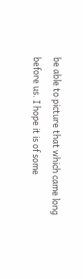be able to picture that which came long before us. I hope it is of some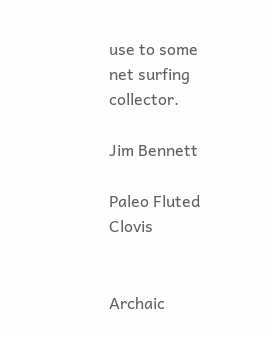use to some net surfing collector.

Jim Bennett

Paleo Fluted Clovis


Archaic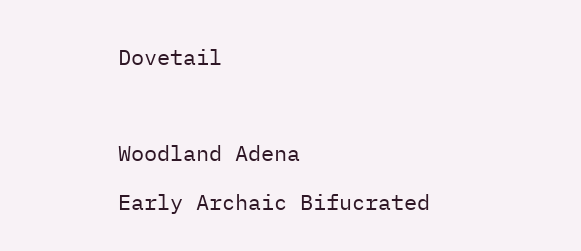Dovetail



Woodland Adena

Early Archaic Bifucrated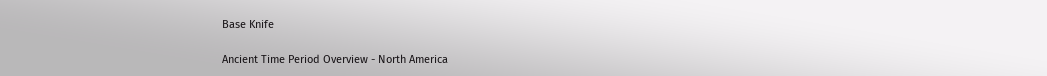Base Knife

Ancient Time Period Overview - North America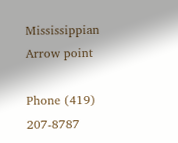Mississippian Arrow point

Phone (419) 207-8787